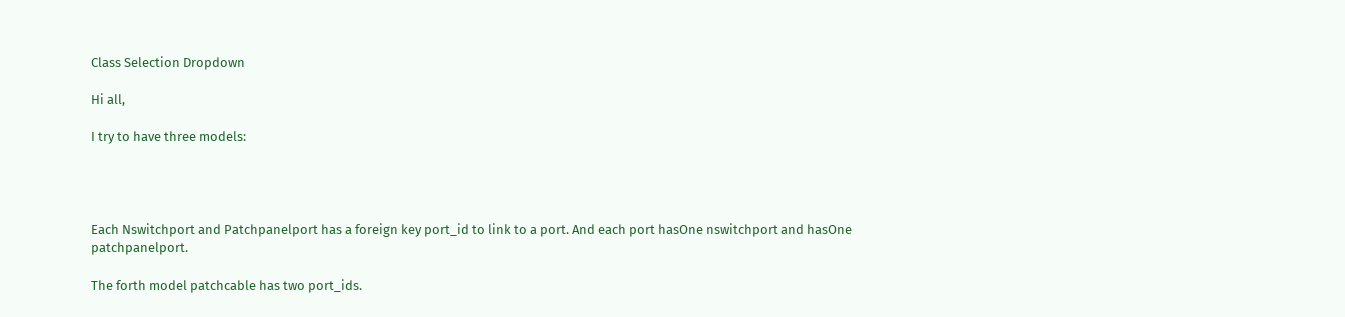Class Selection Dropdown

Hi all,

I try to have three models:




Each Nswitchport and Patchpanelport has a foreign key port_id to link to a port. And each port hasOne nswitchport and hasOne patchpanelport.

The forth model patchcable has two port_ids.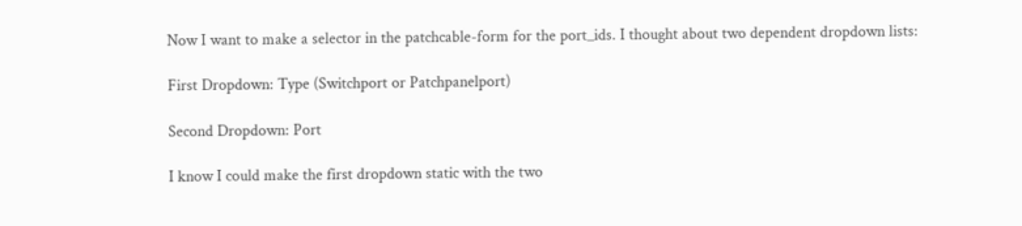Now I want to make a selector in the patchcable-form for the port_ids. I thought about two dependent dropdown lists:

First Dropdown: Type (Switchport or Patchpanelport)

Second Dropdown: Port

I know I could make the first dropdown static with the two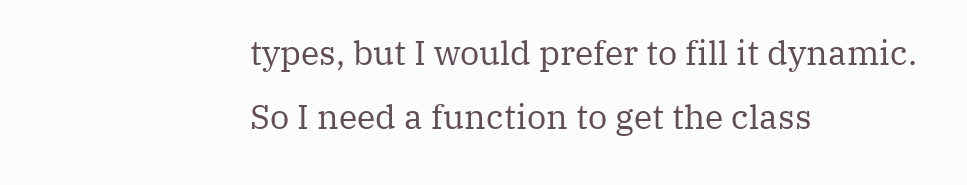types, but I would prefer to fill it dynamic. So I need a function to get the class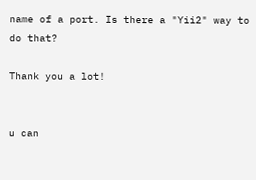name of a port. Is there a "Yii2" way to do that?

Thank you a lot!


u can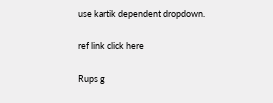use kartik dependent dropdown.

ref link click here

Rups g